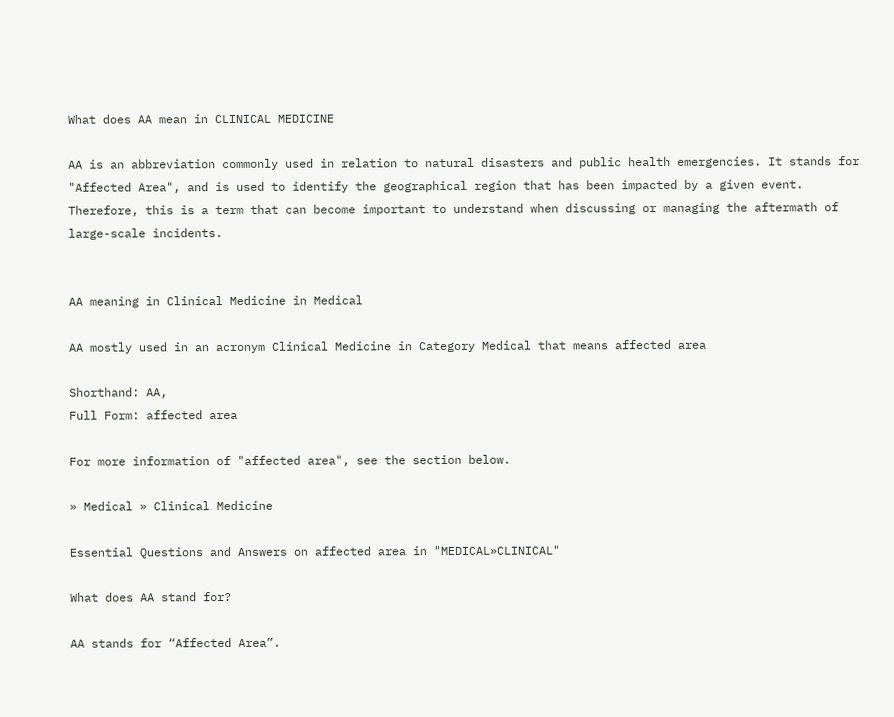What does AA mean in CLINICAL MEDICINE

AA is an abbreviation commonly used in relation to natural disasters and public health emergencies. It stands for "Affected Area", and is used to identify the geographical region that has been impacted by a given event. Therefore, this is a term that can become important to understand when discussing or managing the aftermath of large-scale incidents.


AA meaning in Clinical Medicine in Medical

AA mostly used in an acronym Clinical Medicine in Category Medical that means affected area

Shorthand: AA,
Full Form: affected area

For more information of "affected area", see the section below.

» Medical » Clinical Medicine

Essential Questions and Answers on affected area in "MEDICAL»CLINICAL"

What does AA stand for?

AA stands for “Affected Area”.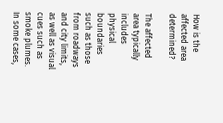How is the affected area determined?

The affected area typically includes physical boundaries such as those from roadways and city limits, as well as visual cues such as smoke plumes. In some cases,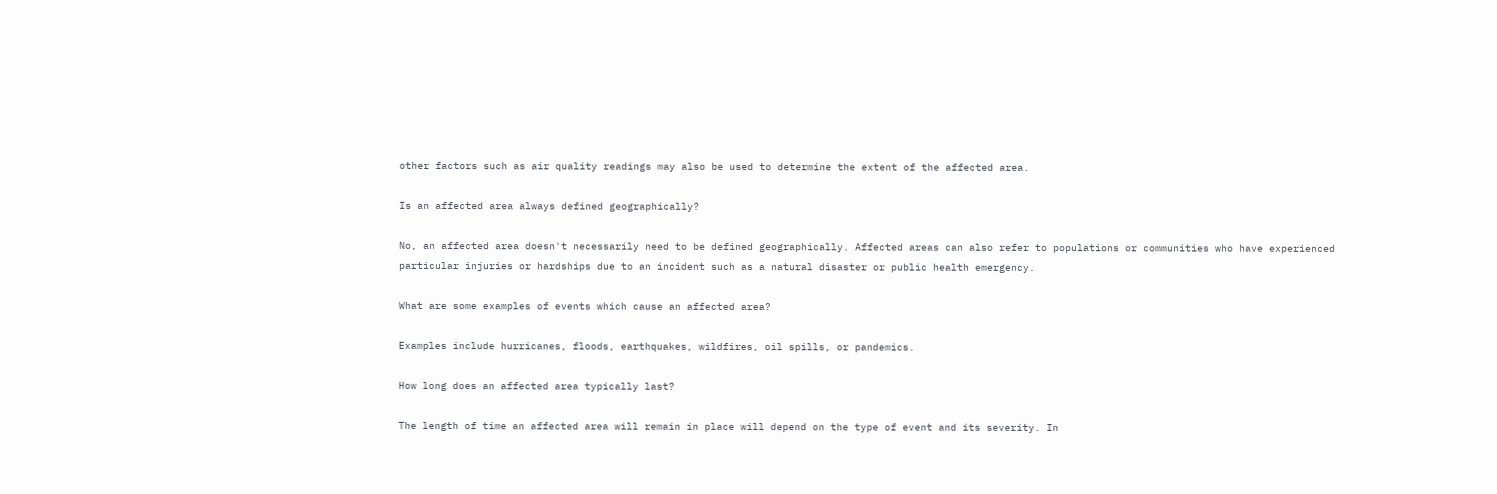other factors such as air quality readings may also be used to determine the extent of the affected area.

Is an affected area always defined geographically?

No, an affected area doesn't necessarily need to be defined geographically. Affected areas can also refer to populations or communities who have experienced particular injuries or hardships due to an incident such as a natural disaster or public health emergency.

What are some examples of events which cause an affected area?

Examples include hurricanes, floods, earthquakes, wildfires, oil spills, or pandemics.

How long does an affected area typically last?

The length of time an affected area will remain in place will depend on the type of event and its severity. In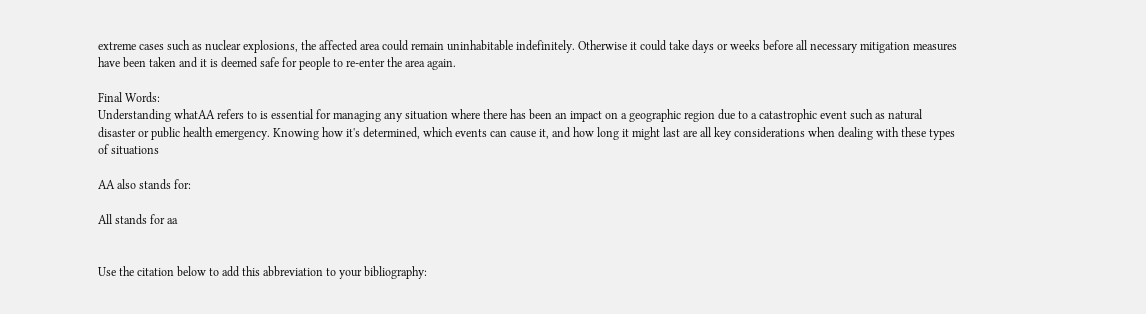extreme cases such as nuclear explosions, the affected area could remain uninhabitable indefinitely. Otherwise it could take days or weeks before all necessary mitigation measures have been taken and it is deemed safe for people to re-enter the area again.

Final Words:
Understanding whatAA refers to is essential for managing any situation where there has been an impact on a geographic region due to a catastrophic event such as natural disaster or public health emergency. Knowing how it's determined, which events can cause it, and how long it might last are all key considerations when dealing with these types of situations

AA also stands for:

All stands for aa


Use the citation below to add this abbreviation to your bibliography: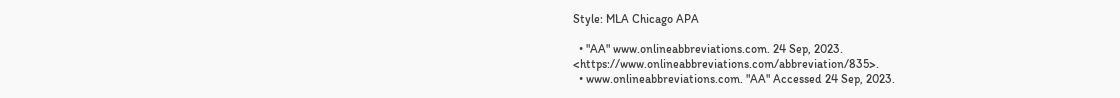Style: MLA Chicago APA

  • "AA" www.onlineabbreviations.com. 24 Sep, 2023. <https://www.onlineabbreviations.com/abbreviation/835>.
  • www.onlineabbreviations.com. "AA" Accessed 24 Sep, 2023.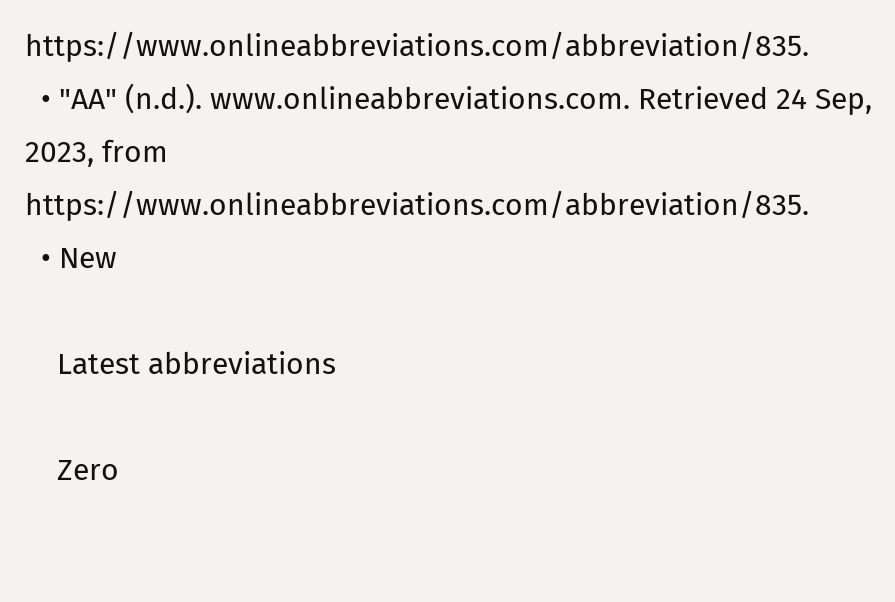https://www.onlineabbreviations.com/abbreviation/835.
  • "AA" (n.d.). www.onlineabbreviations.com. Retrieved 24 Sep, 2023, from https://www.onlineabbreviations.com/abbreviation/835.
  • New

    Latest abbreviations

    Zero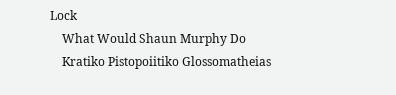Lock
    What Would Shaun Murphy Do
    Kratiko Pistopoiitiko Glossomatheias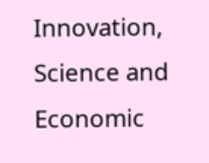Innovation, Science and Economic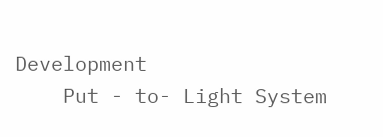Development
    Put - to- Light System